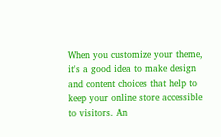When you customize your theme, it's a good idea to make design and content choices that help to keep your online store accessible to visitors. An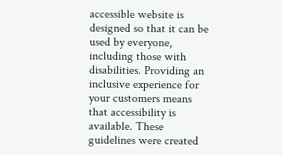accessible website is designed so that it can be used by everyone, including those with disabilities. Providing an inclusive experience for your customers means that accessibility is available. These guidelines were created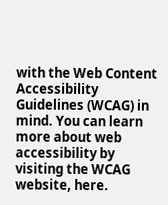with the Web Content Accessibility Guidelines (WCAG) in mind. You can learn more about web accessibility by visiting the WCAG website, here.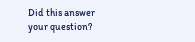Did this answer your question?